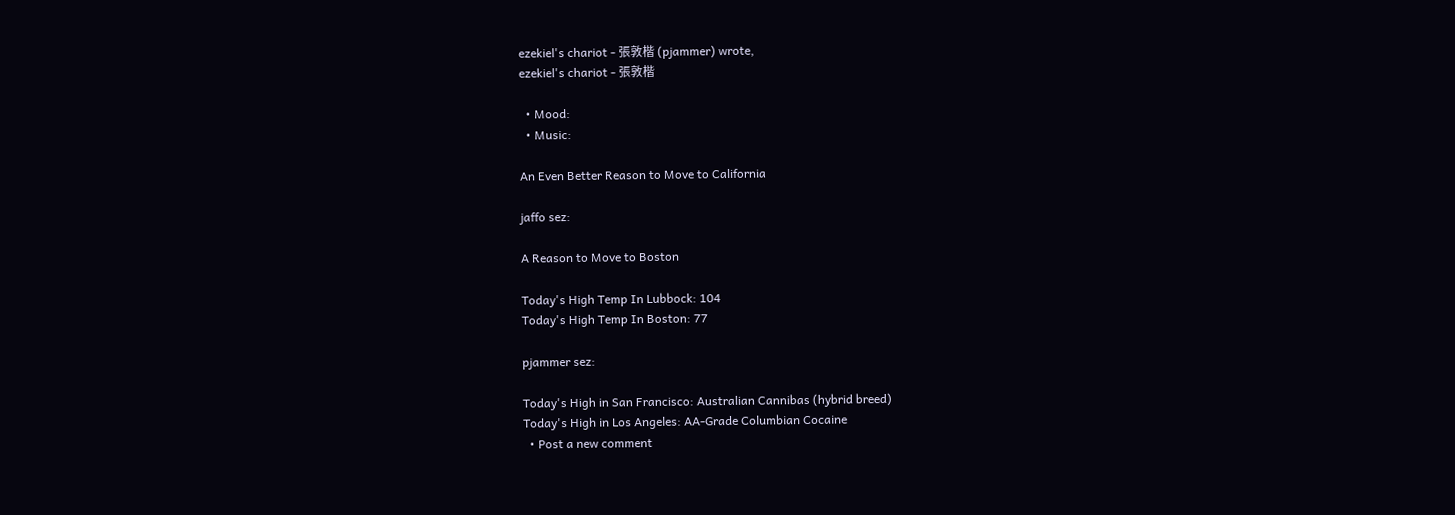ezekiel's chariot - 張敦楷 (pjammer) wrote,
ezekiel's chariot - 張敦楷

  • Mood:
  • Music:

An Even Better Reason to Move to California

jaffo sez:

A Reason to Move to Boston

Today's High Temp In Lubbock: 104
Today's High Temp In Boston: 77

pjammer sez:

Today's High in San Francisco: Australian Cannibas (hybrid breed)
Today's High in Los Angeles: AA-Grade Columbian Cocaine
  • Post a new comment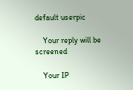default userpic

    Your reply will be screened

    Your IP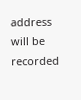address will be recorded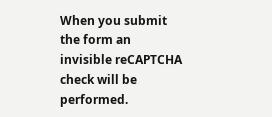When you submit the form an invisible reCAPTCHA check will be performed.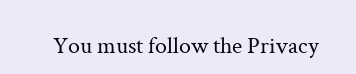You must follow the Privacy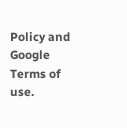Policy and Google Terms of use.